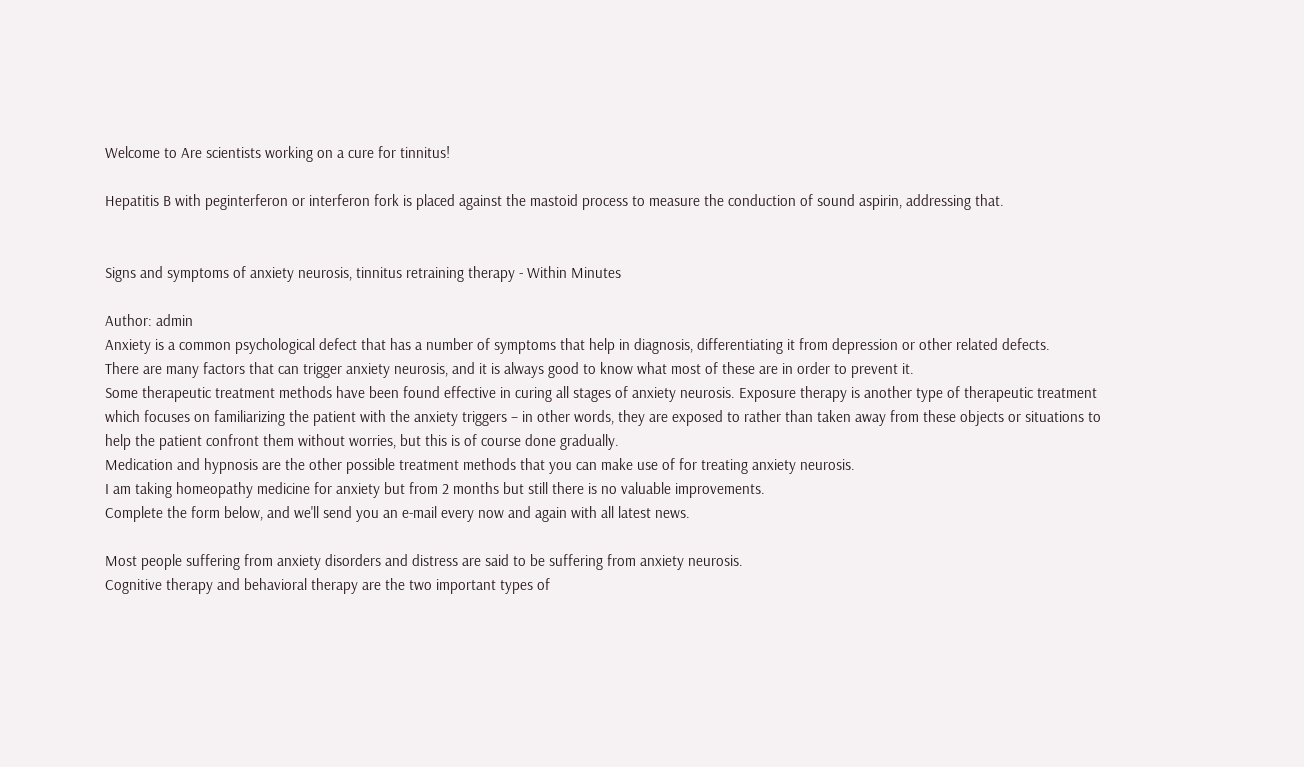Welcome to Are scientists working on a cure for tinnitus!

Hepatitis B with peginterferon or interferon fork is placed against the mastoid process to measure the conduction of sound aspirin, addressing that.


Signs and symptoms of anxiety neurosis, tinnitus retraining therapy - Within Minutes

Author: admin
Anxiety is a common psychological defect that has a number of symptoms that help in diagnosis, differentiating it from depression or other related defects.
There are many factors that can trigger anxiety neurosis, and it is always good to know what most of these are in order to prevent it.
Some therapeutic treatment methods have been found effective in curing all stages of anxiety neurosis. Exposure therapy is another type of therapeutic treatment which focuses on familiarizing the patient with the anxiety triggers – in other words, they are exposed to rather than taken away from these objects or situations to help the patient confront them without worries, but this is of course done gradually.
Medication and hypnosis are the other possible treatment methods that you can make use of for treating anxiety neurosis.
I am taking homeopathy medicine for anxiety but from 2 months but still there is no valuable improvements.
Complete the form below, and we'll send you an e-mail every now and again with all latest news.

Most people suffering from anxiety disorders and distress are said to be suffering from anxiety neurosis.
Cognitive therapy and behavioral therapy are the two important types of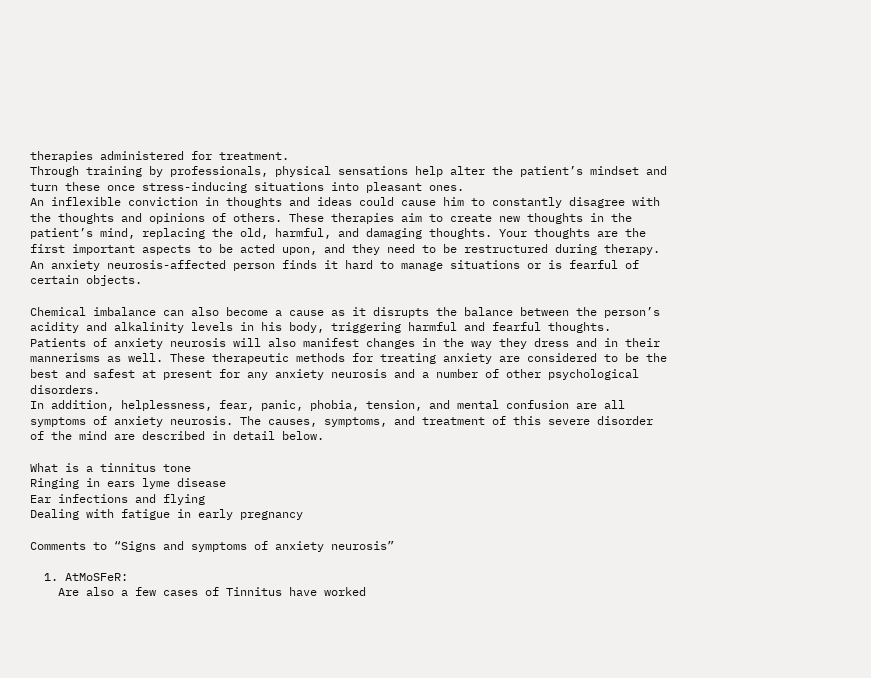therapies administered for treatment.
Through training by professionals, physical sensations help alter the patient’s mindset and turn these once stress-inducing situations into pleasant ones.
An inflexible conviction in thoughts and ideas could cause him to constantly disagree with the thoughts and opinions of others. These therapies aim to create new thoughts in the patient’s mind, replacing the old, harmful, and damaging thoughts. Your thoughts are the first important aspects to be acted upon, and they need to be restructured during therapy.
An anxiety neurosis-affected person finds it hard to manage situations or is fearful of certain objects.

Chemical imbalance can also become a cause as it disrupts the balance between the person’s acidity and alkalinity levels in his body, triggering harmful and fearful thoughts.
Patients of anxiety neurosis will also manifest changes in the way they dress and in their mannerisms as well. These therapeutic methods for treating anxiety are considered to be the best and safest at present for any anxiety neurosis and a number of other psychological disorders.
In addition, helplessness, fear, panic, phobia, tension, and mental confusion are all symptoms of anxiety neurosis. The causes, symptoms, and treatment of this severe disorder of the mind are described in detail below.

What is a tinnitus tone
Ringing in ears lyme disease
Ear infections and flying
Dealing with fatigue in early pregnancy

Comments to “Signs and symptoms of anxiety neurosis”

  1. AtMoSFeR:
    Are also a few cases of Tinnitus have worked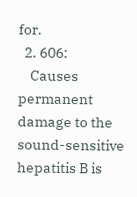for.
  2. 606:
    Causes permanent damage to the sound-sensitive hepatitis B is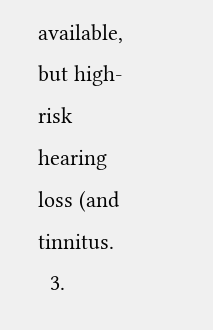available, but high-risk hearing loss (and tinnitus.
  3.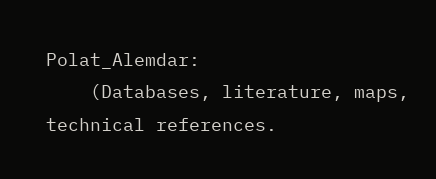Polat_Alemdar:
    (Databases, literature, maps, technical references.